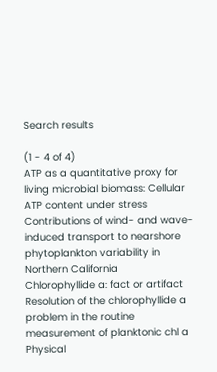Search results

(1 - 4 of 4)
ATP as a quantitative proxy for living microbial biomass: Cellular ATP content under stress
Contributions of wind- and wave-induced transport to nearshore phytoplankton variability in Northern California
Chlorophyllide a: fact or artifact Resolution of the chlorophyllide a problem in the routine measurement of planktonic chl a
Physical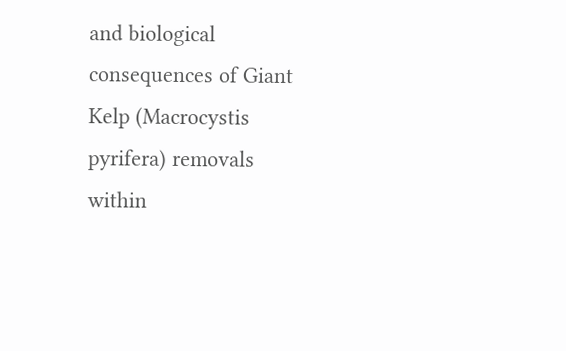and biological consequences of Giant Kelp (Macrocystis pyrifera) removals within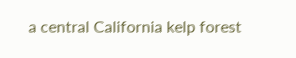a central California kelp forest